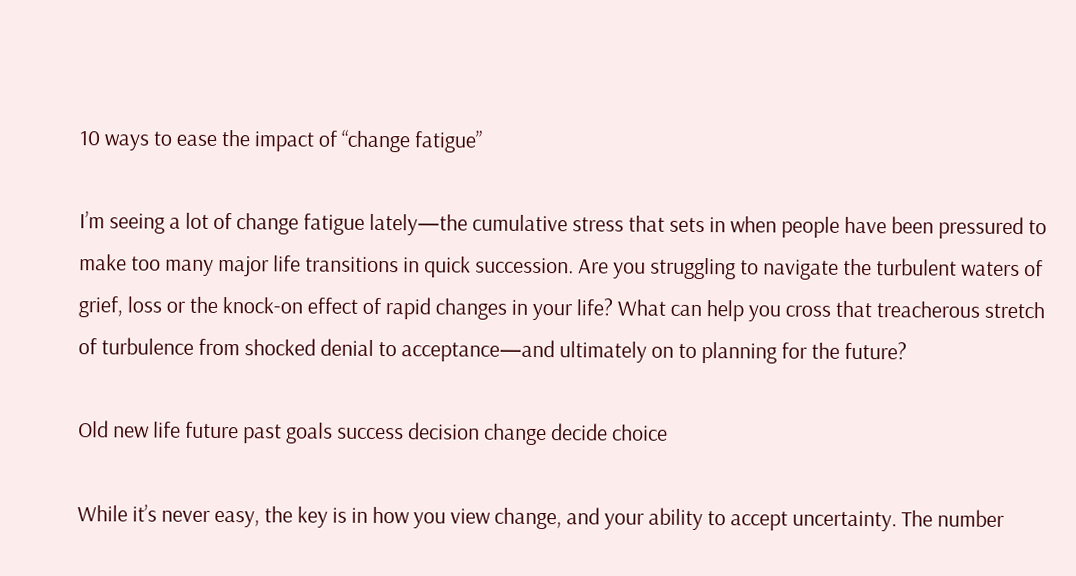10 ways to ease the impact of “change fatigue”

I’m seeing a lot of change fatigue lately—the cumulative stress that sets in when people have been pressured to make too many major life transitions in quick succession. Are you struggling to navigate the turbulent waters of grief, loss or the knock-on effect of rapid changes in your life? What can help you cross that treacherous stretch of turbulence from shocked denial to acceptance—and ultimately on to planning for the future?

Old new life future past goals success decision change decide choice

While it’s never easy, the key is in how you view change, and your ability to accept uncertainty. The number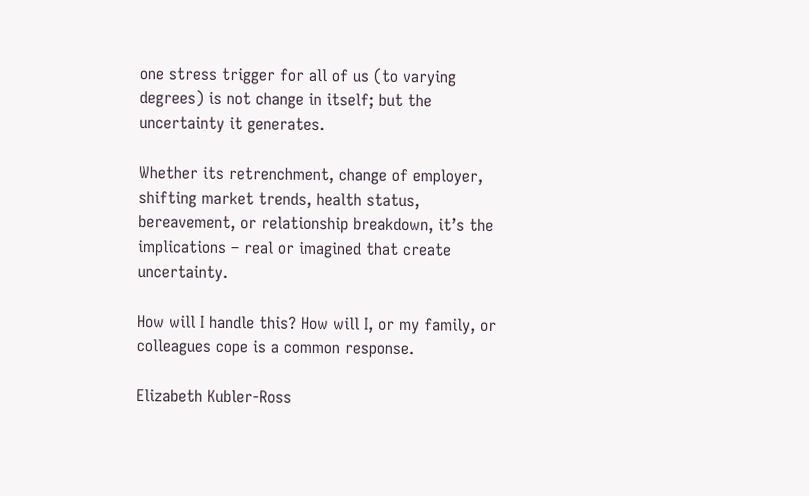one stress trigger for all of us (to varying degrees) is not change in itself; but the uncertainty it generates.

Whether its retrenchment, change of employer, shifting market trends, health status, bereavement, or relationship breakdown, it’s the implications – real or imagined that create uncertainty.

How will I handle this? How will I, or my family, or colleagues cope is a common response.

Elizabeth Kubler-Ross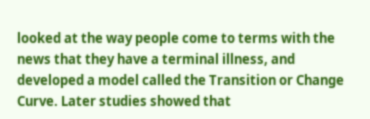looked at the way people come to terms with the news that they have a terminal illness, and developed a model called the Transition or Change Curve. Later studies showed that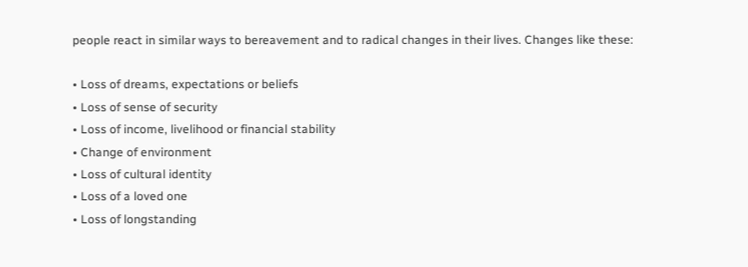people react in similar ways to bereavement and to radical changes in their lives. Changes like these:

• Loss of dreams, expectations or beliefs
• Loss of sense of security
• Loss of income, livelihood or financial stability
• Change of environment
• Loss of cultural identity
• Loss of a loved one
• Loss of longstanding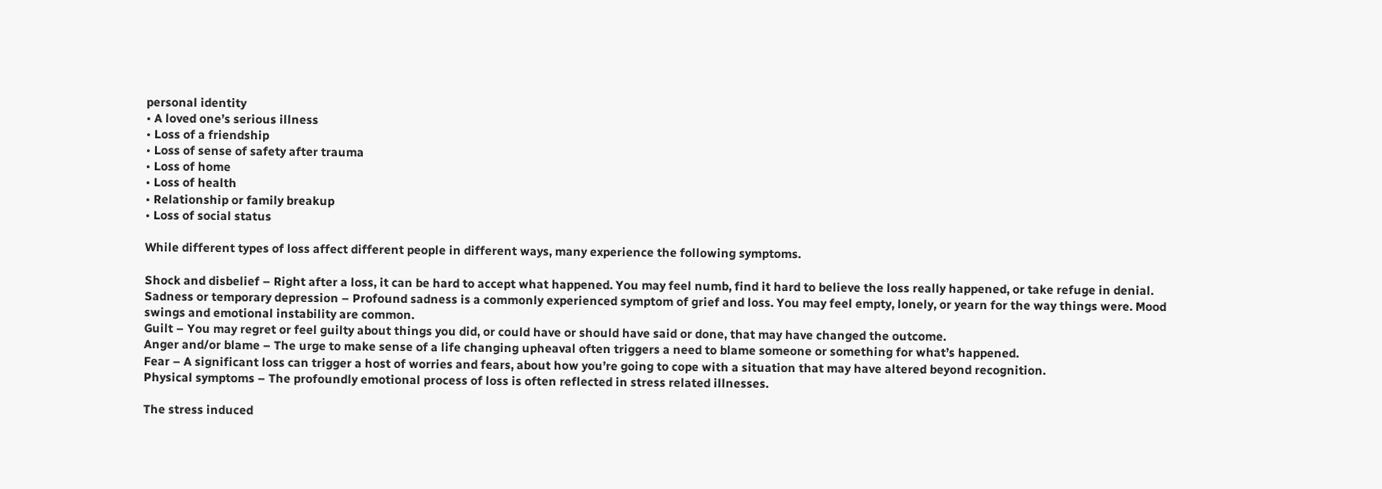personal identity
• A loved one’s serious illness
• Loss of a friendship
• Loss of sense of safety after trauma
• Loss of home
• Loss of health
• Relationship or family breakup
• Loss of social status

While different types of loss affect different people in different ways, many experience the following symptoms.

Shock and disbelief – Right after a loss, it can be hard to accept what happened. You may feel numb, find it hard to believe the loss really happened, or take refuge in denial.
Sadness or temporary depression – Profound sadness is a commonly experienced symptom of grief and loss. You may feel empty, lonely, or yearn for the way things were. Mood swings and emotional instability are common.
Guilt – You may regret or feel guilty about things you did, or could have or should have said or done, that may have changed the outcome.
Anger and/or blame – The urge to make sense of a life changing upheaval often triggers a need to blame someone or something for what’s happened.
Fear – A significant loss can trigger a host of worries and fears, about how you’re going to cope with a situation that may have altered beyond recognition.
Physical symptoms – The profoundly emotional process of loss is often reflected in stress related illnesses.

The stress induced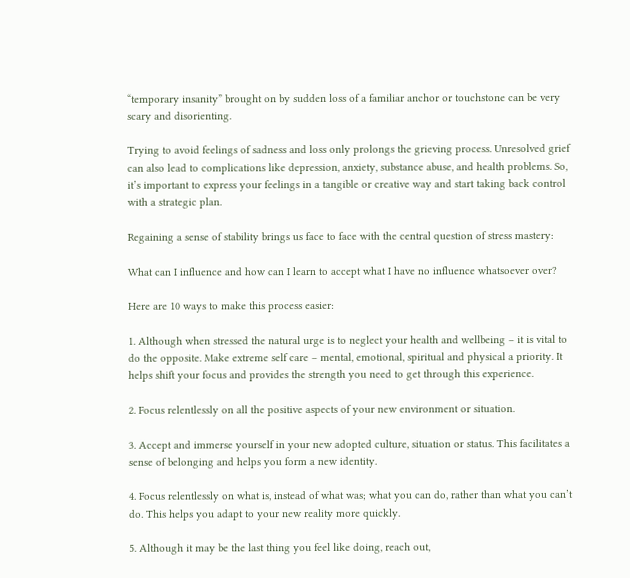“temporary insanity” brought on by sudden loss of a familiar anchor or touchstone can be very scary and disorienting.

Trying to avoid feelings of sadness and loss only prolongs the grieving process. Unresolved grief can also lead to complications like depression, anxiety, substance abuse, and health problems. So, it’s important to express your feelings in a tangible or creative way and start taking back control with a strategic plan.

Regaining a sense of stability brings us face to face with the central question of stress mastery:

What can I influence and how can I learn to accept what I have no influence whatsoever over?

Here are 10 ways to make this process easier:

1. Although when stressed the natural urge is to neglect your health and wellbeing – it is vital to do the opposite. Make extreme self care – mental, emotional, spiritual and physical a priority. It helps shift your focus and provides the strength you need to get through this experience.

2. Focus relentlessly on all the positive aspects of your new environment or situation.

3. Accept and immerse yourself in your new adopted culture, situation or status. This facilitates a sense of belonging and helps you form a new identity.

4. Focus relentlessly on what is, instead of what was; what you can do, rather than what you can’t do. This helps you adapt to your new reality more quickly.

5. Although it may be the last thing you feel like doing, reach out,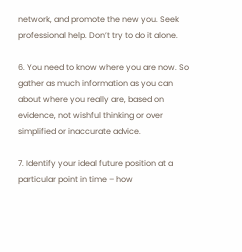network, and promote the new you. Seek professional help. Don’t try to do it alone.

6. You need to know where you are now. So gather as much information as you can about where you really are, based on evidence, not wishful thinking or over simplified or inaccurate advice.

7. Identify your ideal future position at a particular point in time – how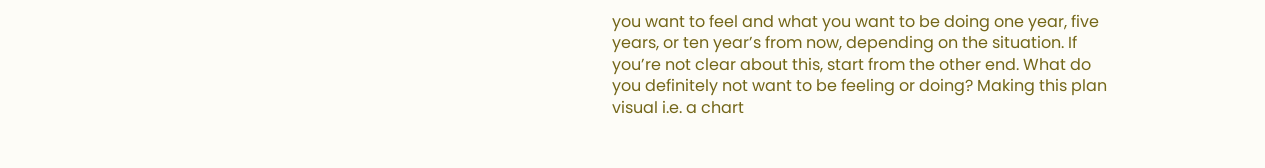you want to feel and what you want to be doing one year, five years, or ten year’s from now, depending on the situation. If you’re not clear about this, start from the other end. What do you definitely not want to be feeling or doing? Making this plan visual i.e. a chart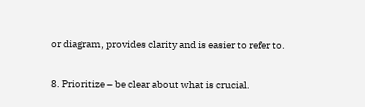or diagram, provides clarity and is easier to refer to.

8. Prioritize – be clear about what is crucial.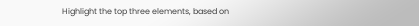Highlight the top three elements, based on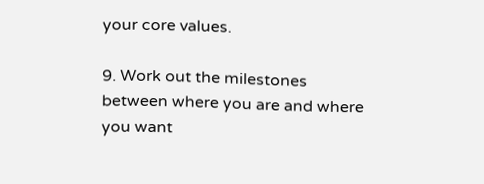your core values.

9. Work out the milestones between where you are and where you want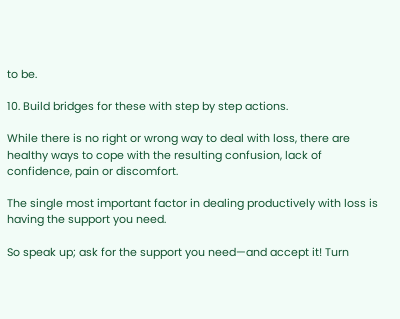to be.

10. Build bridges for these with step by step actions.

While there is no right or wrong way to deal with loss, there are healthy ways to cope with the resulting confusion, lack of confidence, pain or discomfort.

The single most important factor in dealing productively with loss is having the support you need.

So speak up; ask for the support you need—and accept it! Turn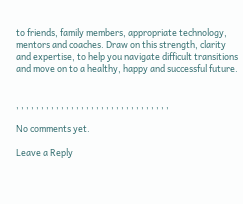to friends, family members, appropriate technology, mentors and coaches. Draw on this strength, clarity and expertise, to help you navigate difficult transitions and move on to a healthy, happy and successful future.


, , , , , , , , , , , , , , , , , , , , , , , , , , , , , , ,

No comments yet.

Leave a Reply